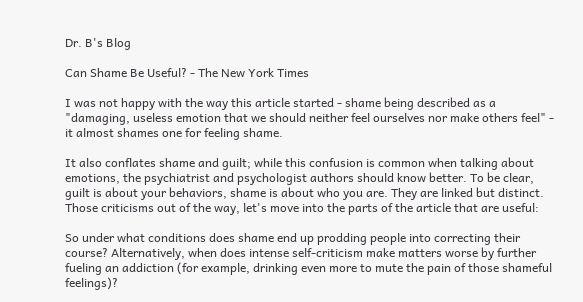Dr. B's Blog

Can Shame Be Useful? - The New York Times

I was not happy with the way this article started - shame being described as a "damaging, useless emotion that we should neither feel ourselves nor make others feel" - it almost shames one for feeling shame.

It also conflates shame and guilt; while this confusion is common when talking about emotions, the psychiatrist and psychologist authors should know better. To be clear, guilt is about your behaviors, shame is about who you are. They are linked but distinct. Those criticisms out of the way, let's move into the parts of the article that are useful:

So under what conditions does shame end up prodding people into correcting their course? Alternatively, when does intense self-criticism make matters worse by further fueling an addiction (for example, drinking even more to mute the pain of those shameful feelings)?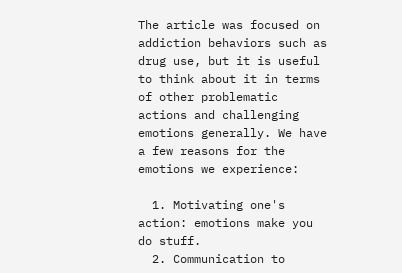The article was focused on addiction behaviors such as drug use, but it is useful to think about it in terms of other problematic actions and challenging emotions generally. We have a few reasons for the emotions we experience:

  1. Motivating one's action: emotions make you do stuff.
  2. Communication to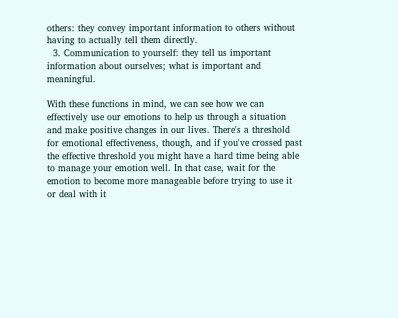others: they convey important information to others without having to actually tell them directly.
  3. Communication to yourself: they tell us important information about ourselves; what is important and meaningful.

With these functions in mind, we can see how we can effectively use our emotions to help us through a situation and make positive changes in our lives. There's a threshold for emotional effectiveness, though, and if you've crossed past the effective threshold you might have a hard time being able to manage your emotion well. In that case, wait for the emotion to become more manageable before trying to use it or deal with it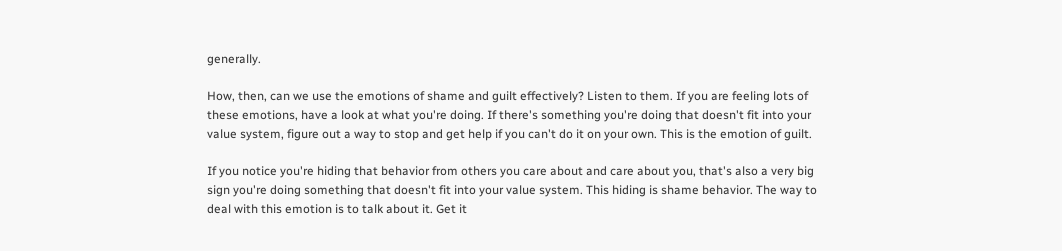generally.

How, then, can we use the emotions of shame and guilt effectively? Listen to them. If you are feeling lots of these emotions, have a look at what you're doing. If there's something you're doing that doesn't fit into your value system, figure out a way to stop and get help if you can't do it on your own. This is the emotion of guilt.

If you notice you're hiding that behavior from others you care about and care about you, that's also a very big sign you're doing something that doesn't fit into your value system. This hiding is shame behavior. The way to deal with this emotion is to talk about it. Get it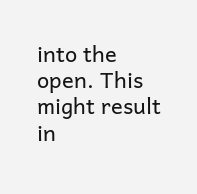into the open. This might result in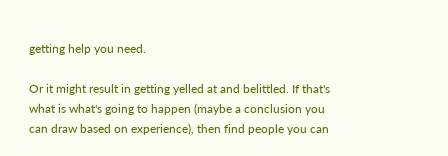getting help you need.

Or it might result in getting yelled at and belittled. If that's what is what's going to happen (maybe a conclusion you can draw based on experience), then find people you can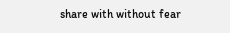share with without fear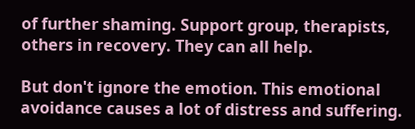of further shaming. Support group, therapists, others in recovery. They can all help.

But don't ignore the emotion. This emotional avoidance causes a lot of distress and suffering.